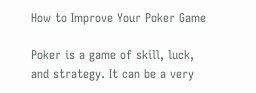How to Improve Your Poker Game

Poker is a game of skill, luck, and strategy. It can be a very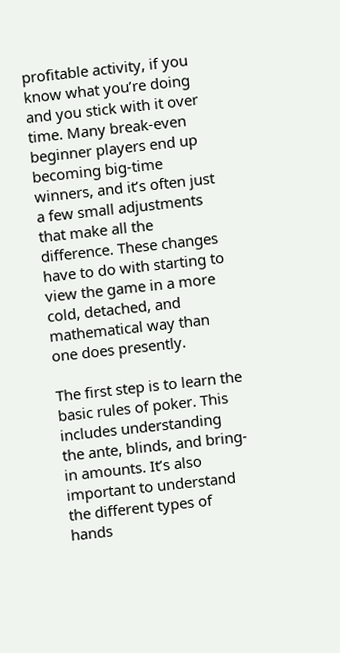profitable activity, if you know what you’re doing and you stick with it over time. Many break-even beginner players end up becoming big-time winners, and it’s often just a few small adjustments that make all the difference. These changes have to do with starting to view the game in a more cold, detached, and mathematical way than one does presently.

The first step is to learn the basic rules of poker. This includes understanding the ante, blinds, and bring-in amounts. It’s also important to understand the different types of hands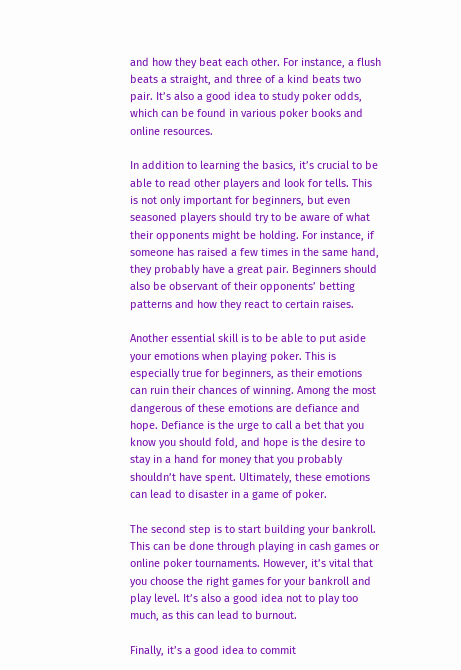and how they beat each other. For instance, a flush beats a straight, and three of a kind beats two pair. It’s also a good idea to study poker odds, which can be found in various poker books and online resources.

In addition to learning the basics, it’s crucial to be able to read other players and look for tells. This is not only important for beginners, but even seasoned players should try to be aware of what their opponents might be holding. For instance, if someone has raised a few times in the same hand, they probably have a great pair. Beginners should also be observant of their opponents’ betting patterns and how they react to certain raises.

Another essential skill is to be able to put aside your emotions when playing poker. This is especially true for beginners, as their emotions can ruin their chances of winning. Among the most dangerous of these emotions are defiance and hope. Defiance is the urge to call a bet that you know you should fold, and hope is the desire to stay in a hand for money that you probably shouldn’t have spent. Ultimately, these emotions can lead to disaster in a game of poker.

The second step is to start building your bankroll. This can be done through playing in cash games or online poker tournaments. However, it’s vital that you choose the right games for your bankroll and play level. It’s also a good idea not to play too much, as this can lead to burnout.

Finally, it’s a good idea to commit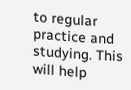to regular practice and studying. This will help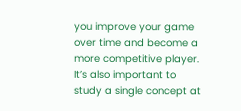you improve your game over time and become a more competitive player. It’s also important to study a single concept at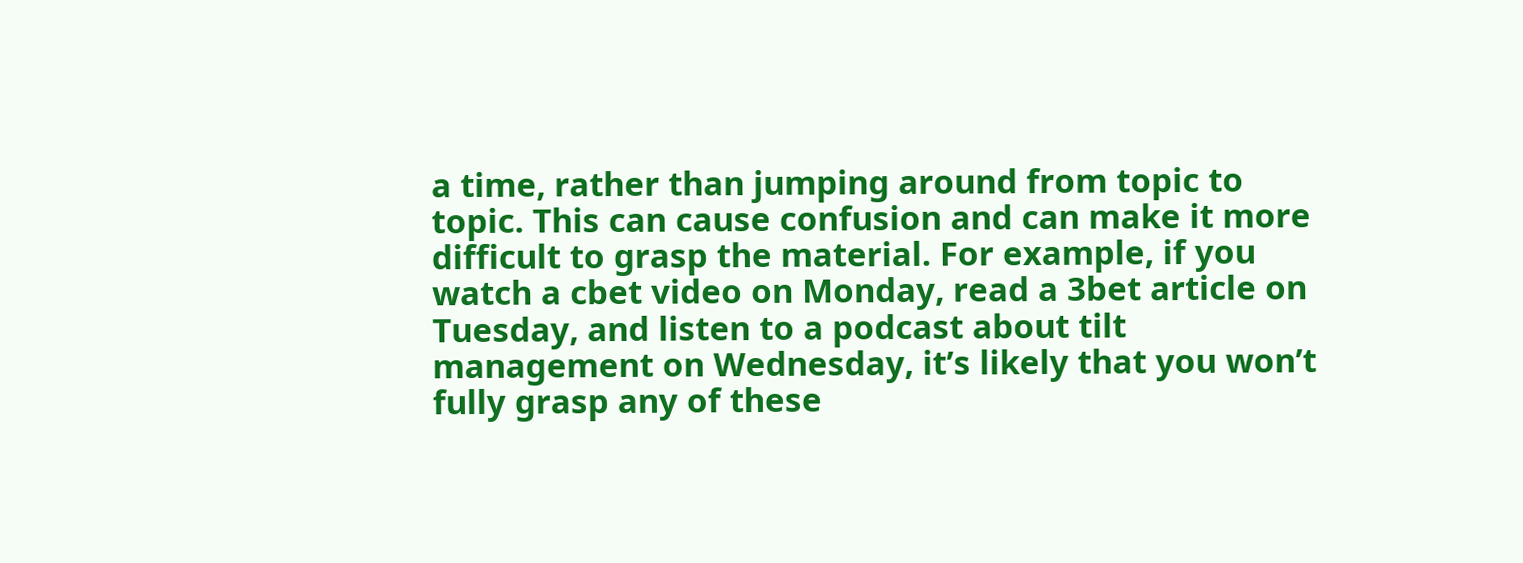a time, rather than jumping around from topic to topic. This can cause confusion and can make it more difficult to grasp the material. For example, if you watch a cbet video on Monday, read a 3bet article on Tuesday, and listen to a podcast about tilt management on Wednesday, it’s likely that you won’t fully grasp any of these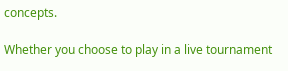concepts.

Whether you choose to play in a live tournament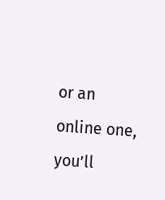or an online one, you’ll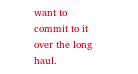want to commit to it over the long haul.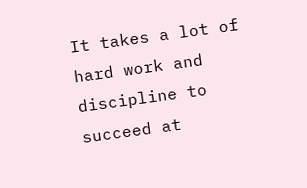It takes a lot of hard work and discipline to succeed at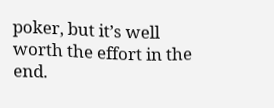poker, but it’s well worth the effort in the end.